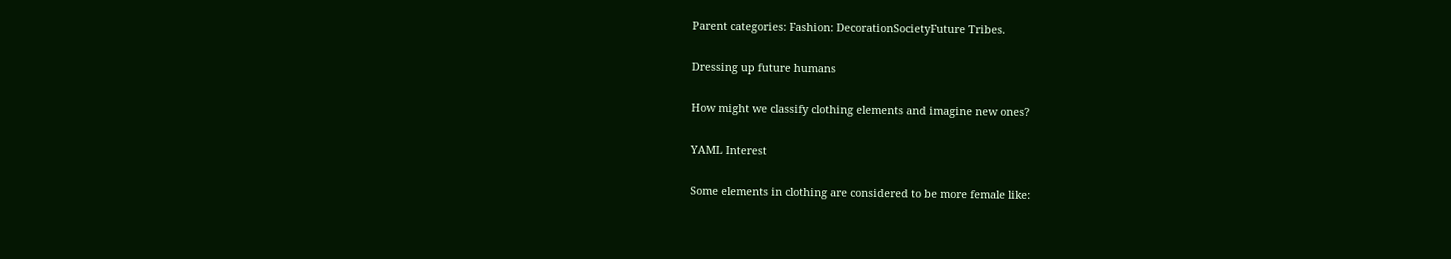Parent categories: Fashion: DecorationSocietyFuture Tribes.

Dressing up future humans

How might we classify clothing elements and imagine new ones?

YAML Interest

Some elements in clothing are considered to be more female like: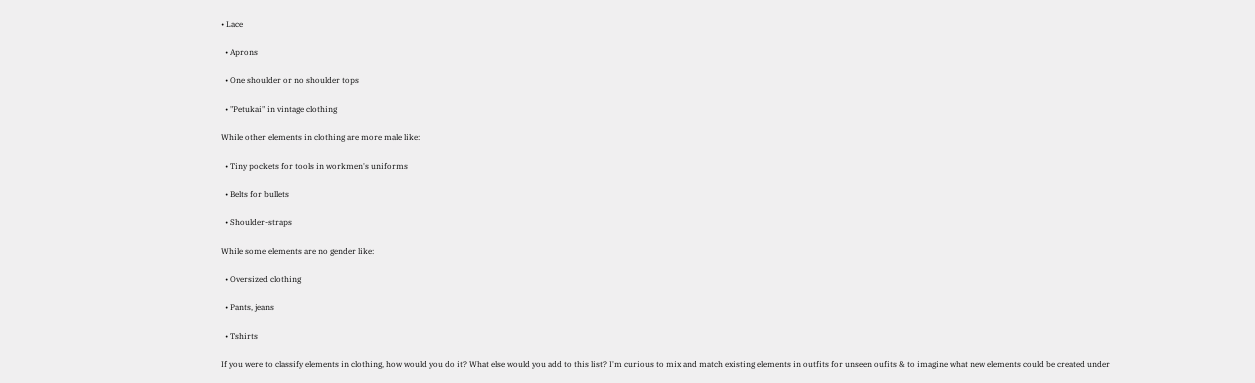• Lace

  • Aprons

  • One shoulder or no shoulder tops

  • "Petukai" in vintage clothing

While other elements in clothing are more male like:

  • Tiny pockets for tools in workmen's uniforms

  • Belts for bullets

  • Shoulder-straps

While some elements are no gender like:

  • Oversized clothing

  • Pants, jeans

  • Tshirts

If you were to classify elements in clothing, how would you do it? What else would you add to this list? I'm curious to mix and match existing elements in outfits for unseen oufits & to imagine what new elements could be created under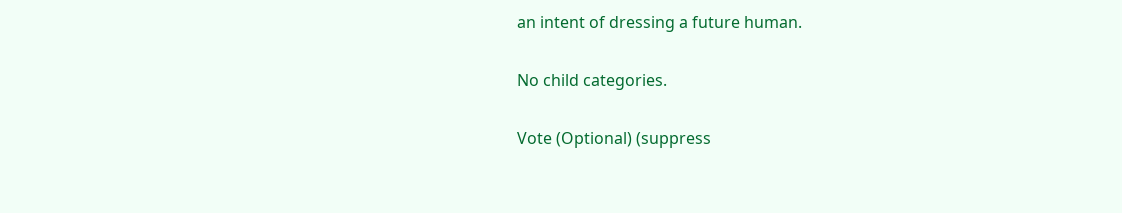an intent of dressing a future human.

No child categories.

Vote (Optional) (suppress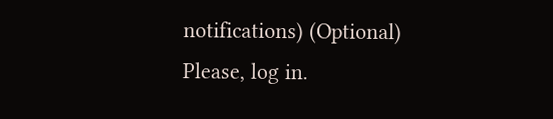notifications) (Optional)
Please, log in.